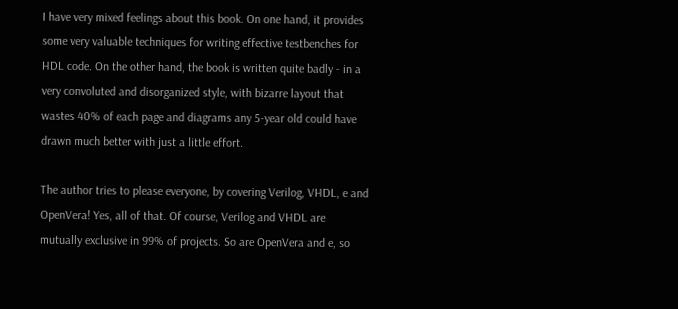I have very mixed feelings about this book. On one hand, it provides some very valuable techniques for writing effective testbenches for HDL code. On the other hand, the book is written quite badly - in a very convoluted and disorganized style, with bizarre layout that wastes 40% of each page and diagrams any 5-year old could have drawn much better with just a little effort.

The author tries to please everyone, by covering Verilog, VHDL, e and OpenVera! Yes, all of that. Of course, Verilog and VHDL are mutually exclusive in 99% of projects. So are OpenVera and e, so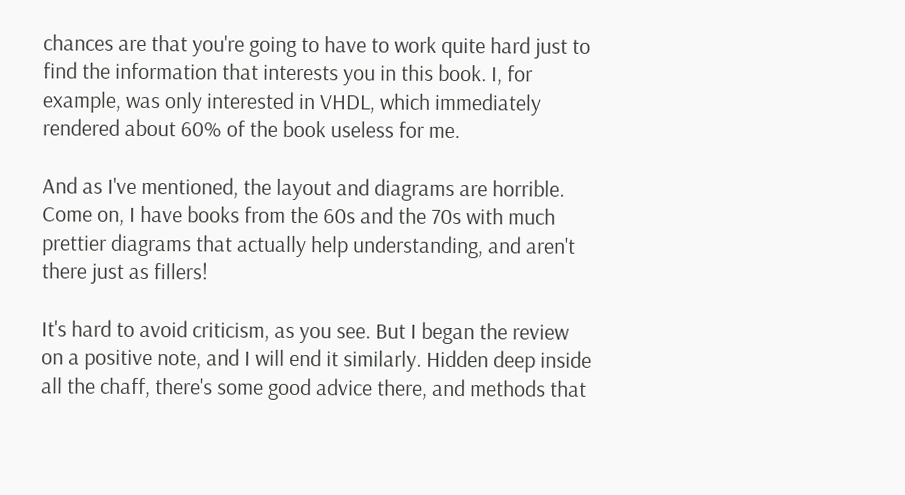chances are that you're going to have to work quite hard just to find the information that interests you in this book. I, for example, was only interested in VHDL, which immediately rendered about 60% of the book useless for me.

And as I've mentioned, the layout and diagrams are horrible. Come on, I have books from the 60s and the 70s with much prettier diagrams that actually help understanding, and aren't there just as fillers!

It's hard to avoid criticism, as you see. But I began the review on a positive note, and I will end it similarly. Hidden deep inside all the chaff, there's some good advice there, and methods that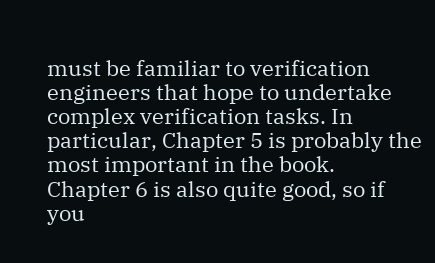must be familiar to verification engineers that hope to undertake complex verification tasks. In particular, Chapter 5 is probably the most important in the book. Chapter 6 is also quite good, so if you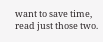want to save time, read just those two.